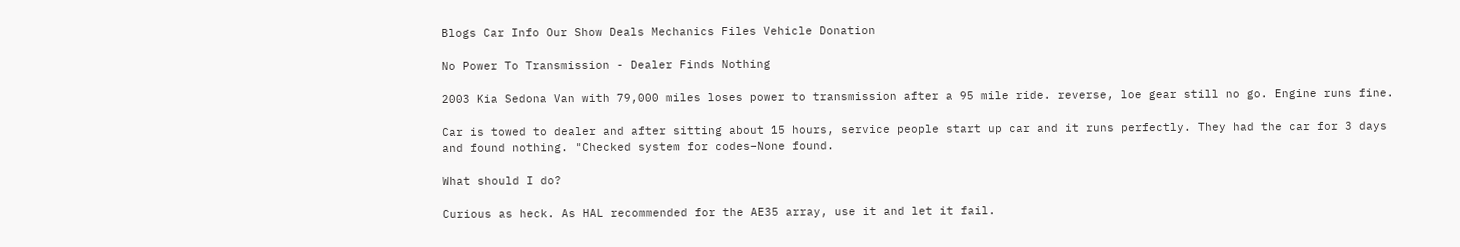Blogs Car Info Our Show Deals Mechanics Files Vehicle Donation

No Power To Transmission - Dealer Finds Nothing

2003 Kia Sedona Van with 79,000 miles loses power to transmission after a 95 mile ride. reverse, loe gear still no go. Engine runs fine.

Car is towed to dealer and after sitting about 15 hours, service people start up car and it runs perfectly. They had the car for 3 days and found nothing. "Checked system for codes–None found.

What should I do?

Curious as heck. As HAL recommended for the AE35 array, use it and let it fail.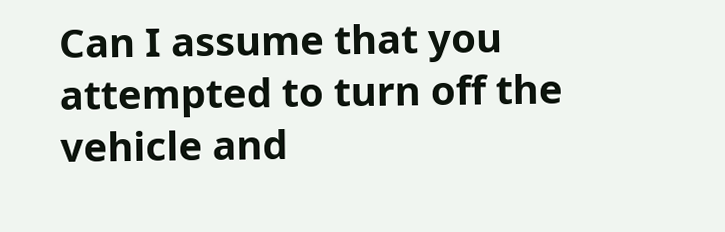Can I assume that you attempted to turn off the vehicle and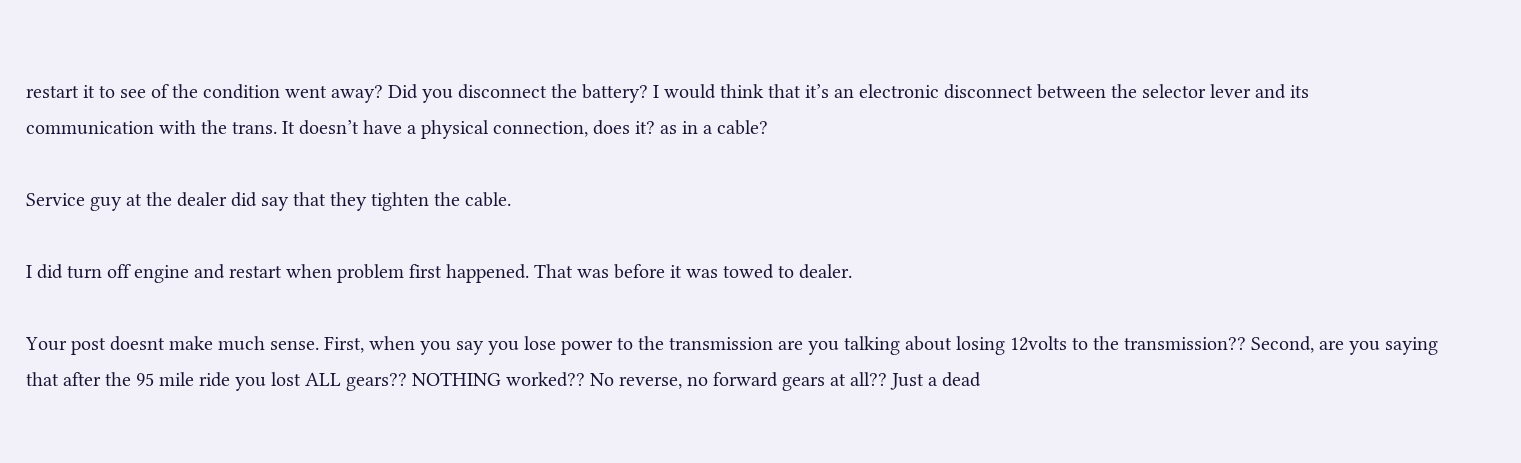restart it to see of the condition went away? Did you disconnect the battery? I would think that it’s an electronic disconnect between the selector lever and its communication with the trans. It doesn’t have a physical connection, does it? as in a cable?

Service guy at the dealer did say that they tighten the cable.

I did turn off engine and restart when problem first happened. That was before it was towed to dealer.

Your post doesnt make much sense. First, when you say you lose power to the transmission are you talking about losing 12volts to the transmission?? Second, are you saying that after the 95 mile ride you lost ALL gears?? NOTHING worked?? No reverse, no forward gears at all?? Just a dead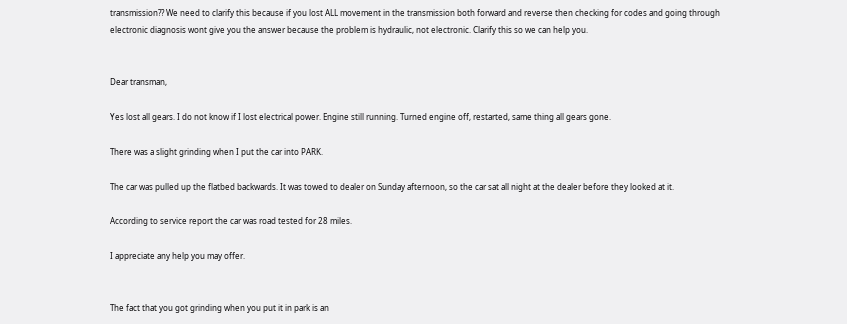transmission?? We need to clarify this because if you lost ALL movement in the transmission both forward and reverse then checking for codes and going through electronic diagnosis wont give you the answer because the problem is hydraulic, not electronic. Clarify this so we can help you.


Dear transman,

Yes lost all gears. I do not know if I lost electrical power. Engine still running. Turned engine off, restarted, same thing all gears gone.

There was a slight grinding when I put the car into PARK.

The car was pulled up the flatbed backwards. It was towed to dealer on Sunday afternoon, so the car sat all night at the dealer before they looked at it.

According to service report the car was road tested for 28 miles.

I appreciate any help you may offer.


The fact that you got grinding when you put it in park is an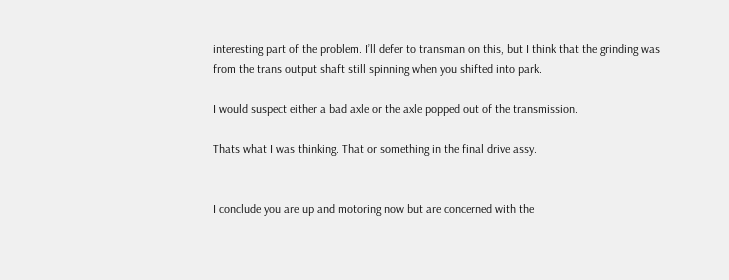interesting part of the problem. I’ll defer to transman on this, but I think that the grinding was from the trans output shaft still spinning when you shifted into park.

I would suspect either a bad axle or the axle popped out of the transmission.

Thats what I was thinking. That or something in the final drive assy.


I conclude you are up and motoring now but are concerned with the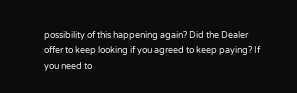possibility of this happening again? Did the Dealer offer to keep looking if you agreed to keep paying? If you need to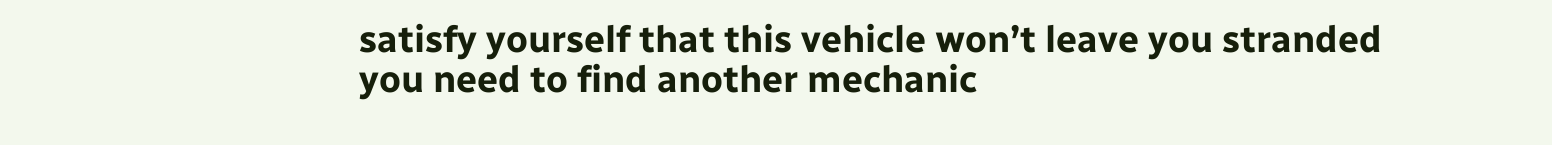satisfy yourself that this vehicle won’t leave you stranded you need to find another mechanic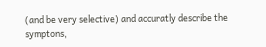(and be very selective) and accuratly describe the symptons,